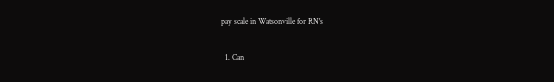pay scale in Watsonville for RN's

  1. Can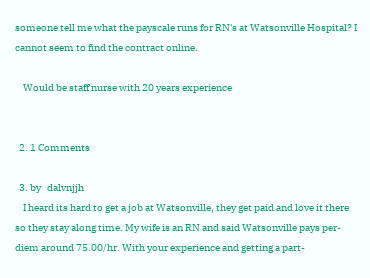someone tell me what the payscale runs for RN's at Watsonville Hospital? I cannot seem to find the contract online.

    Would be staff nurse with 20 years experience


  2. 1 Comments

  3. by   dalvnjjh
    I heard its hard to get a job at Watsonville, they get paid and love it there so they stay along time. My wife is an RN and said Watsonville pays per-diem around 75.00/hr. With your experience and getting a part-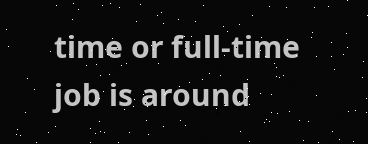time or full-time job is around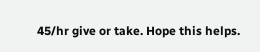45/hr give or take. Hope this helps.